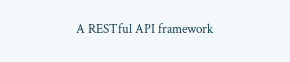A RESTful API framework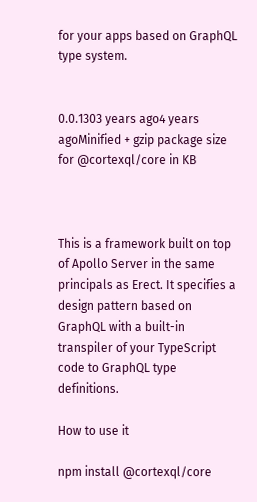for your apps based on GraphQL type system.


0.0.1303 years ago4 years agoMinified + gzip package size for @cortexql/core in KB



This is a framework built on top of Apollo Server in the same principals as Erect. It specifies a design pattern based on GraphQL with a built-in transpiler of your TypeScript code to GraphQL type definitions.

How to use it

npm install @cortexql/core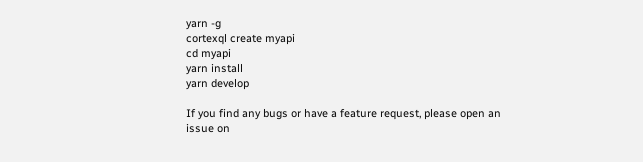yarn -g
cortexql create myapi
cd myapi
yarn install
yarn develop

If you find any bugs or have a feature request, please open an issue on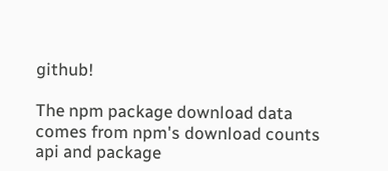github!

The npm package download data comes from npm's download counts api and package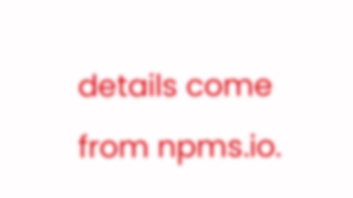details come from npms.io.